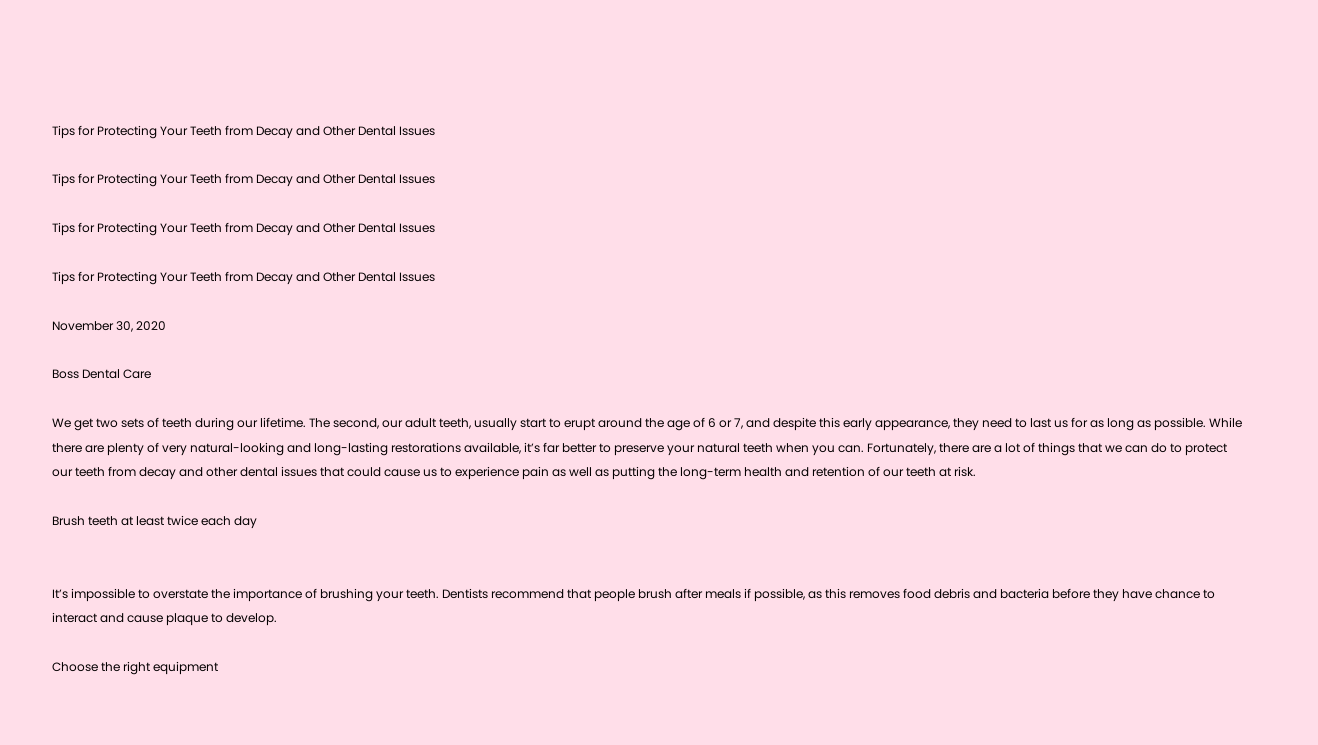Tips for Protecting Your Teeth from Decay and Other Dental Issues

Tips for Protecting Your Teeth from Decay and Other Dental Issues

Tips for Protecting Your Teeth from Decay and Other Dental Issues

Tips for Protecting Your Teeth from Decay and Other Dental Issues

November 30, 2020

Boss Dental Care

We get two sets of teeth during our lifetime. The second, our adult teeth, usually start to erupt around the age of 6 or 7, and despite this early appearance, they need to last us for as long as possible. While there are plenty of very natural-looking and long-lasting restorations available, it’s far better to preserve your natural teeth when you can. Fortunately, there are a lot of things that we can do to protect our teeth from decay and other dental issues that could cause us to experience pain as well as putting the long-term health and retention of our teeth at risk.

Brush teeth at least twice each day


It’s impossible to overstate the importance of brushing your teeth. Dentists recommend that people brush after meals if possible, as this removes food debris and bacteria before they have chance to interact and cause plaque to develop.

Choose the right equipment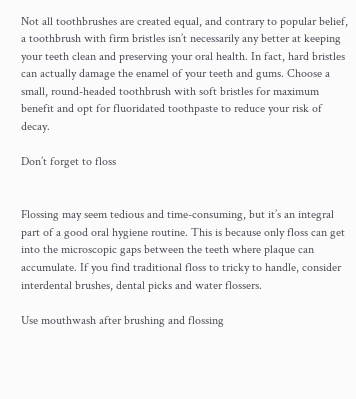Not all toothbrushes are created equal, and contrary to popular belief, a toothbrush with firm bristles isn’t necessarily any better at keeping your teeth clean and preserving your oral health. In fact, hard bristles can actually damage the enamel of your teeth and gums. Choose a small, round-headed toothbrush with soft bristles for maximum benefit and opt for fluoridated toothpaste to reduce your risk of decay.

Don’t forget to floss


Flossing may seem tedious and time-consuming, but it’s an integral part of a good oral hygiene routine. This is because only floss can get into the microscopic gaps between the teeth where plaque can accumulate. If you find traditional floss to tricky to handle, consider interdental brushes, dental picks and water flossers.

Use mouthwash after brushing and flossing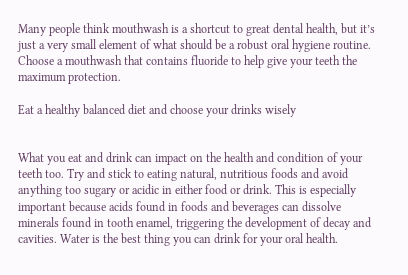Many people think mouthwash is a shortcut to great dental health, but it’s just a very small element of what should be a robust oral hygiene routine. Choose a mouthwash that contains fluoride to help give your teeth the maximum protection.

Eat a healthy balanced diet and choose your drinks wisely


What you eat and drink can impact on the health and condition of your teeth too. Try and stick to eating natural, nutritious foods and avoid anything too sugary or acidic in either food or drink. This is especially important because acids found in foods and beverages can dissolve minerals found in tooth enamel, triggering the development of decay and cavities. Water is the best thing you can drink for your oral health.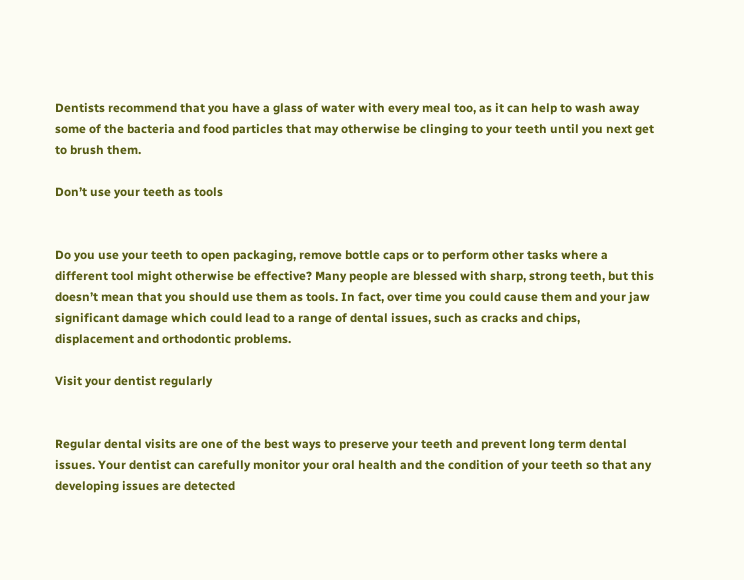Dentists recommend that you have a glass of water with every meal too, as it can help to wash away some of the bacteria and food particles that may otherwise be clinging to your teeth until you next get to brush them.

Don’t use your teeth as tools


Do you use your teeth to open packaging, remove bottle caps or to perform other tasks where a different tool might otherwise be effective? Many people are blessed with sharp, strong teeth, but this doesn’t mean that you should use them as tools. In fact, over time you could cause them and your jaw significant damage which could lead to a range of dental issues, such as cracks and chips, displacement and orthodontic problems.

Visit your dentist regularly


Regular dental visits are one of the best ways to preserve your teeth and prevent long term dental issues. Your dentist can carefully monitor your oral health and the condition of your teeth so that any developing issues are detected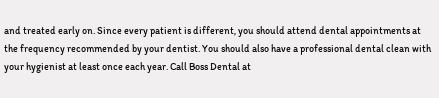and treated early on. Since every patient is different, you should attend dental appointments at the frequency recommended by your dentist. You should also have a professional dental clean with your hygienist at least once each year. Call Boss Dental at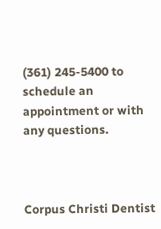(361) 245-5400 to schedule an appointment or with any questions.



Corpus Christi Dentist